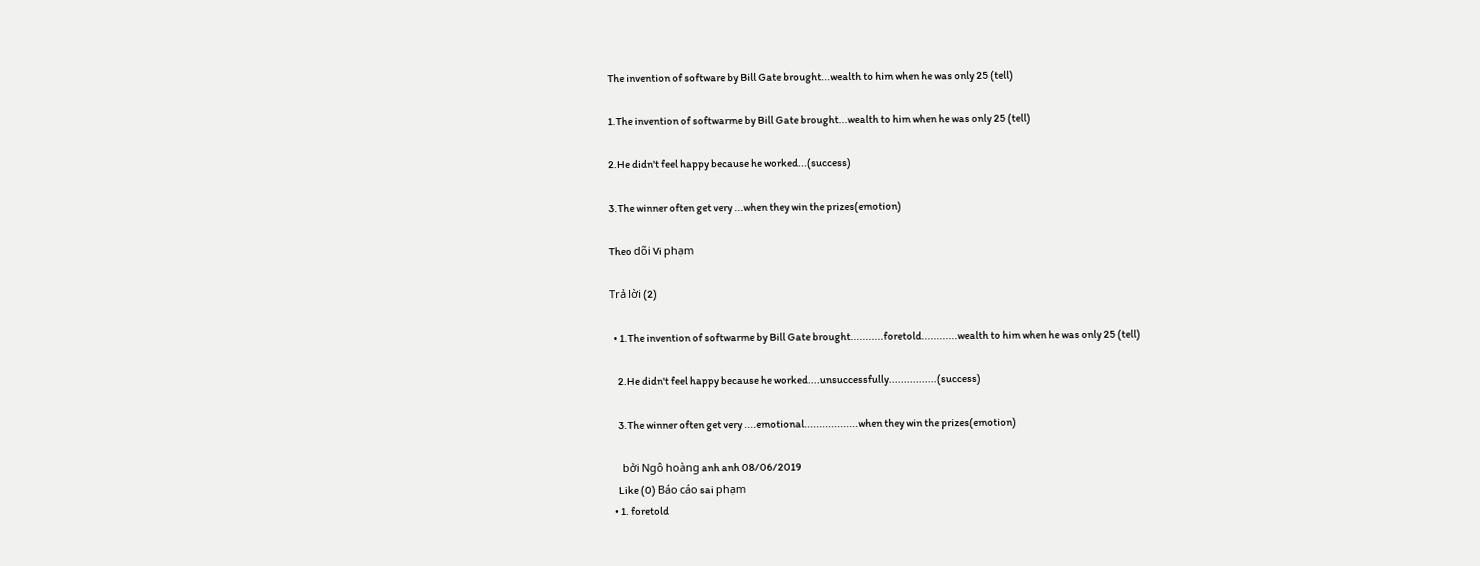The invention of software by Bill Gate brought...wealth to him when he was only 25 (tell)

1.The invention of softwarme by Bill Gate brought...wealth to him when he was only 25 (tell)

2.He didn't feel happy because he worked...(success)

3.The winner often get very ...when they win the prizes(emotion)

Theo dõi Vi phạm

Trả lời (2)

  • 1.The invention of softwarme by Bill Gate brought...........foretold............wealth to him when he was only 25 (tell)

    2.He didn't feel happy because he worked....unsuccessfully................(success)

    3.The winner often get very ....emotional..................when they win the prizes(emotion)

      bởi Ngô hoàng anh anh 08/06/2019
    Like (0) Báo cáo sai phạm
  • 1. foretold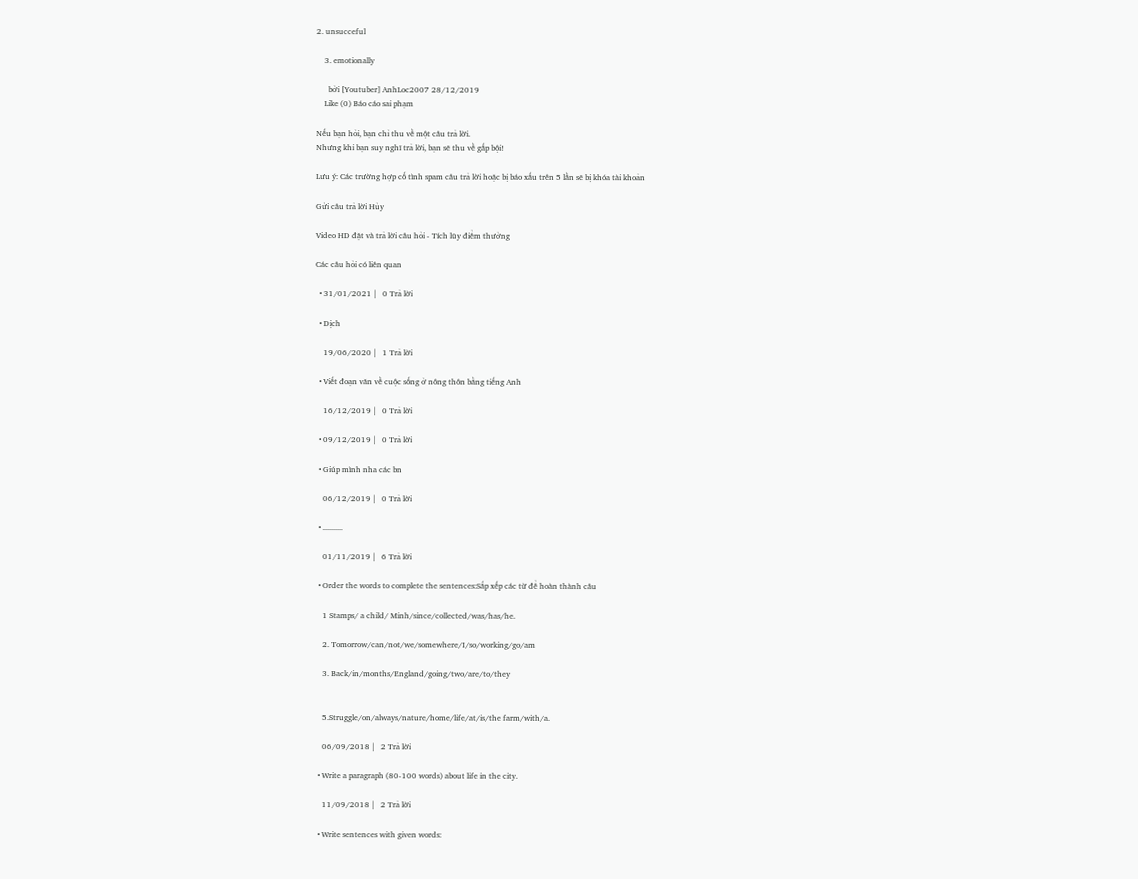2. unsucceful

    3. emotionally

      bởi [Youtuber] AnhLoc2007 28/12/2019
    Like (0) Báo cáo sai phạm

Nếu bạn hỏi, bạn chỉ thu về một câu trả lời.
Nhưng khi bạn suy nghĩ trả lời, bạn sẽ thu về gấp bội!

Lưu ý: Các trường hợp cố tình spam câu trả lời hoặc bị báo xấu trên 5 lần sẽ bị khóa tài khoản

Gửi câu trả lời Hủy

Video HD đặt và trả lời câu hỏi - Tích lũy điểm thưởng

Các câu hỏi có liên quan

  • 31/01/2021 |   0 Trả lời

  • Dịch

    19/06/2020 |   1 Trả lời

  • Viết đoạn văn về cuộc sống ở nông thôn bằng tiếng Anh

    16/12/2019 |   0 Trả lời

  • 09/12/2019 |   0 Trả lời

  • Giúp mình nha các bn

    06/12/2019 |   0 Trả lời

  • ..........

    01/11/2019 |   6 Trả lời

  • Order the words to complete the sentences:Sắp xếp các từ để hoàn thành câu

    1 Stamps/ a child/ Minh/since/collected/was/has/he.

    2. Tomorrow/can/not/we/somewhere/I/so/working/go/am

    3. Back/in/months/England/going/two/are/to/they


    5.Struggle/on/always/nature/home/life/at/is/the farm/with/a.

    06/09/2018 |   2 Trả lời

  • Write a paragraph (80-100 words) about life in the city.

    11/09/2018 |   2 Trả lời

  • Write sentences with given words: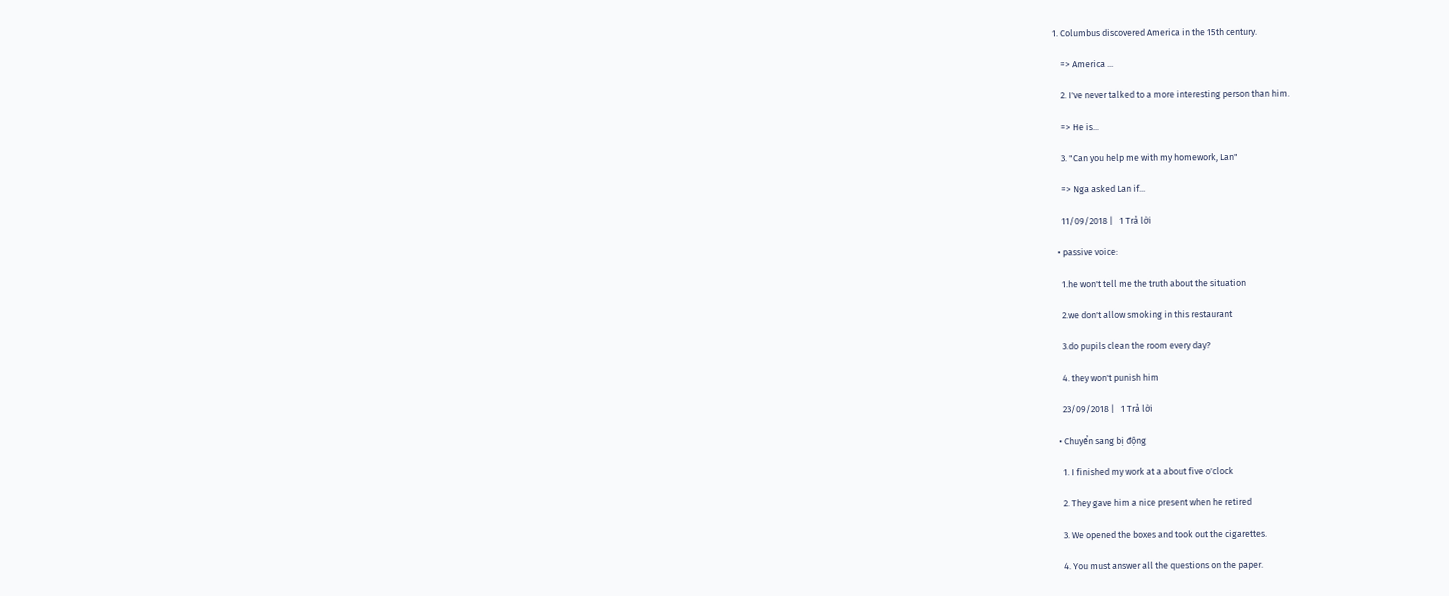1. Columbus discovered America in the 15th century.

    => America ...

    2. I've never talked to a more interesting person than him.

    => He is...

    3. "Can you help me with my homework, Lan"

    => Nga asked Lan if...

    11/09/2018 |   1 Trả lời

  • passive voice:

    1.he won't tell me the truth about the situation

    2.we don't allow smoking in this restaurant

    3.do pupils clean the room every day?

    4. they won't punish him

    23/09/2018 |   1 Trả lời

  • Chuyển sang bị động

    1. I finished my work at a about five o'clock

    2. They gave him a nice present when he retired

    3. We opened the boxes and took out the cigarettes.

    4. You must answer all the questions on the paper.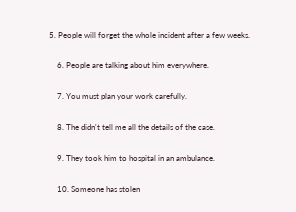5. People will forget the whole incident after a few weeks.

    6. People are talking about him everywhere.

    7. You must plan your work carefully.

    8. The didn't tell me all the details of the case.

    9. They took him to hospital in an ambulance.

    10. Someone has stolen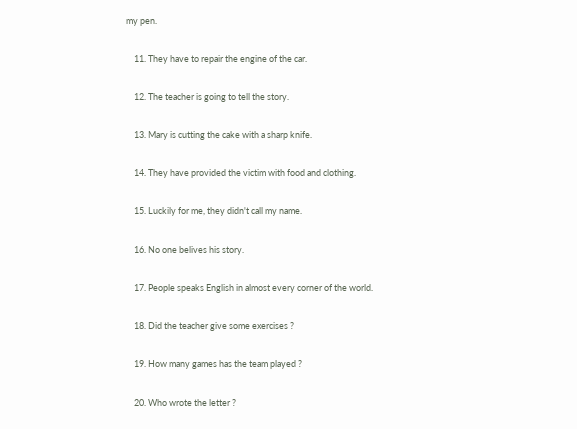my pen.

    11. They have to repair the engine of the car.

    12. The teacher is going to tell the story.

    13. Mary is cutting the cake with a sharp knife.

    14. They have provided the victim with food and clothing.

    15. Luckily for me, they didn't call my name.

    16. No one belives his story.

    17. People speaks English in almost every corner of the world.

    18. Did the teacher give some exercises ?

    19. How many games has the team played ?

    20. Who wrote the letter ?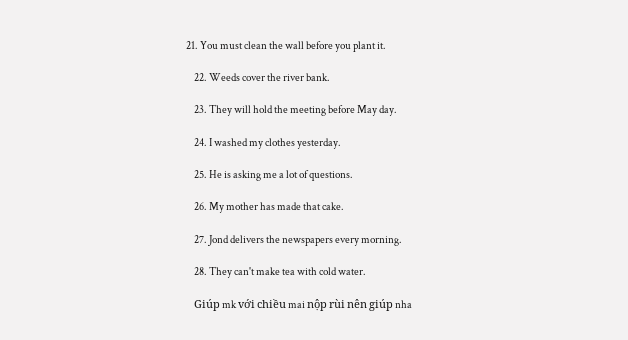21. You must clean the wall before you plant it.

    22. Weeds cover the river bank.

    23. They will hold the meeting before May day.

    24. I washed my clothes yesterday.

    25. He is asking me a lot of questions.

    26. My mother has made that cake.

    27. Jond delivers the newspapers every morning.

    28. They can't make tea with cold water.

    Giúp mk với chiều mai nộp rùi nên giúp nha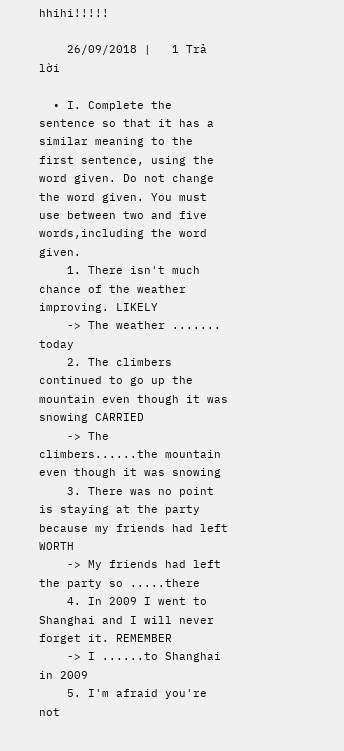hhihi!!!!!

    26/09/2018 |   1 Trả lời

  • I. Complete the sentence so that it has a similar meaning to the first sentence, using the word given. Do not change the word given. You must use between two and five words,including the word given.
    1. There isn't much chance of the weather improving. LIKELY
    -> The weather ....... today
    2. The climbers continued to go up the mountain even though it was snowing CARRIED
    -> The climbers......the mountain even though it was snowing
    3. There was no point is staying at the party because my friends had left WORTH
    -> My friends had left the party so .....there
    4. In 2009 I went to Shanghai and I will never forget it. REMEMBER
    -> I ......to Shanghai in 2009
    5. I'm afraid you're not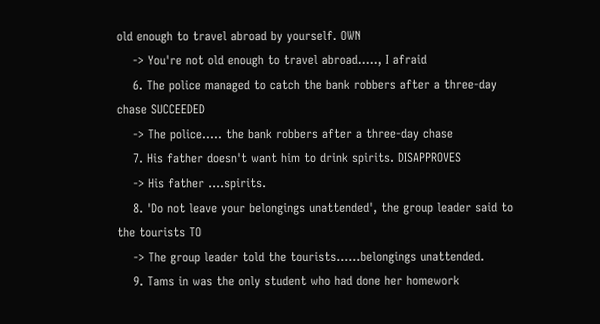old enough to travel abroad by yourself. OWN
    -> You're not old enough to travel abroad....., I afraid
    6. The police managed to catch the bank robbers after a three-day chase SUCCEEDED
    -> The police..... the bank robbers after a three-day chase
    7. His father doesn't want him to drink spirits. DISAPPROVES
    -> His father ....spirits.
    8. 'Do not leave your belongings unattended', the group leader said to the tourists TO
    -> The group leader told the tourists......belongings unattended.
    9. Tams in was the only student who had done her homework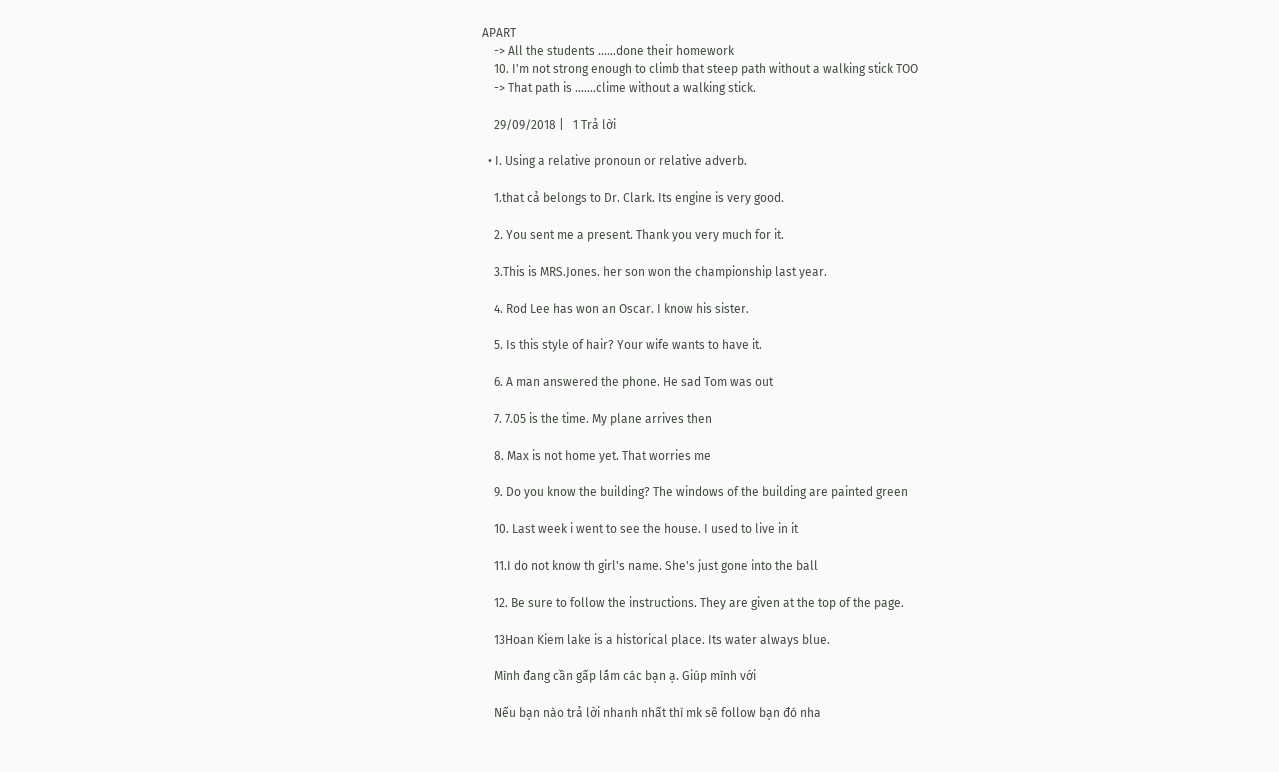APART
    -> All the students ......done their homework
    10. I'm not strong enough to climb that steep path without a walking stick TOO
    -> That path is .......clime without a walking stick.

    29/09/2018 |   1 Trả lời

  • I. Using a relative pronoun or relative adverb.

    1.that cả belongs to Dr. Clark. Its engine is very good.

    2. You sent me a present. Thank you very much for it.

    3.This is MRS.Jones. her son won the championship last year.

    4. Rod Lee has won an Oscar. I know his sister.

    5. Is this style of hair? Your wife wants to have it.

    6. A man answered the phone. He sad Tom was out

    7. 7.05 is the time. My plane arrives then

    8. Max is not home yet. That worries me

    9. Do you know the building? The windows of the building are painted green

    10. Last week i went to see the house. I used to live in it

    11.I do not know th girl's name. She's just gone into the ball

    12. Be sure to follow the instructions. They are given at the top of the page.

    13Hoan Kiem lake is a historical place. Its water always blue.

    Mình đang cần gấp lắm các bạn ạ. Giúp mình với

    Nếu bạn nào trả lời nhanh nhất thì mk sẽ follow bạn đó nha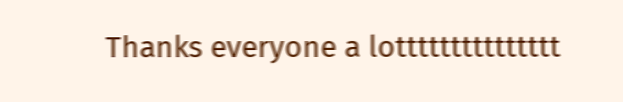Thanks everyone a lottttttttttttttt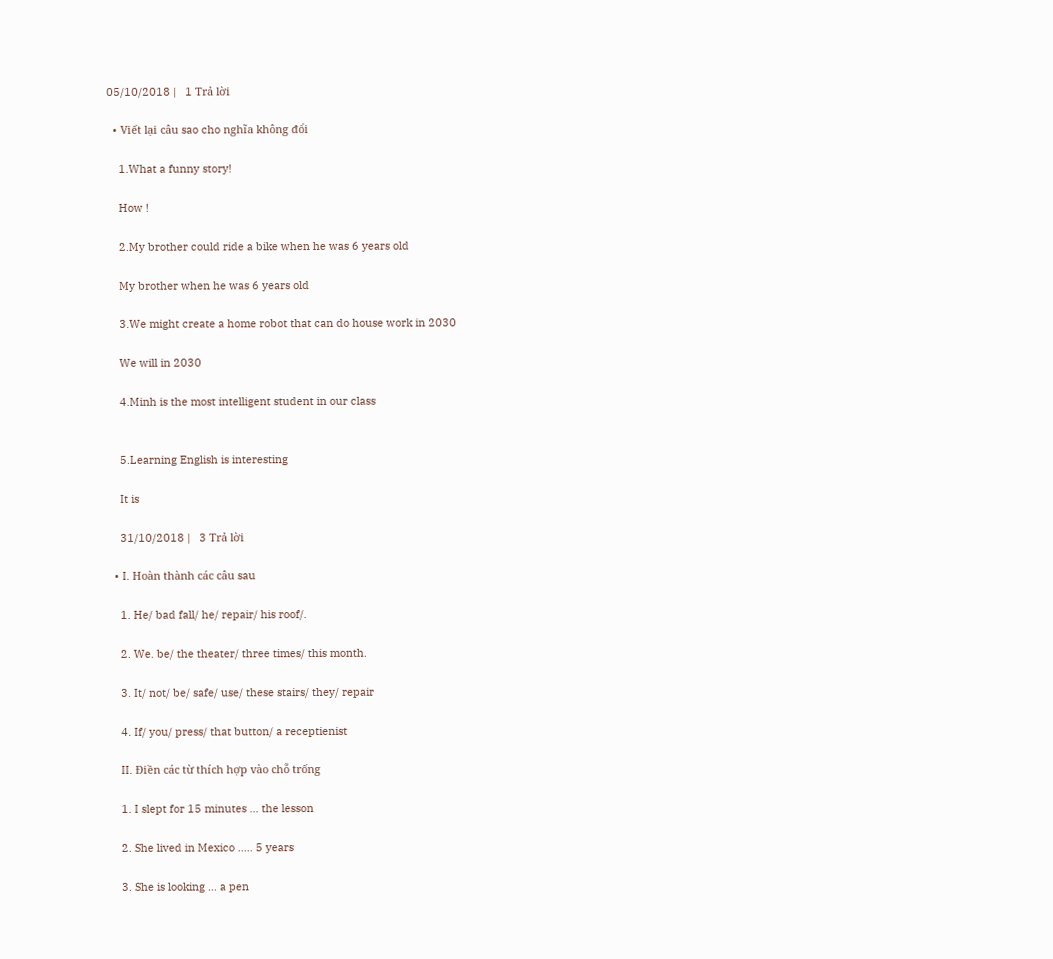05/10/2018 |   1 Trả lời

  • Viết lại câu sao cho nghĩa không đổi

    1.What a funny story!

    How !

    2.My brother could ride a bike when he was 6 years old

    My brother when he was 6 years old

    3.We might create a home robot that can do house work in 2030

    We will in 2030

    4.Minh is the most intelligent student in our class


    5.Learning English is interesting

    It is

    31/10/2018 |   3 Trả lời

  • I. Hoàn thành các câu sau

    1. He/ bad fall/ he/ repair/ his roof/.

    2. We. be/ the theater/ three times/ this month.

    3. It/ not/ be/ safe/ use/ these stairs/ they/ repair

    4. If/ you/ press/ that button/ a receptienist

    II. Điền các từ thích hợp vào chỗ trống

    1. I slept for 15 minutes ... the lesson

    2. She lived in Mexico ..... 5 years

    3. She is looking ... a pen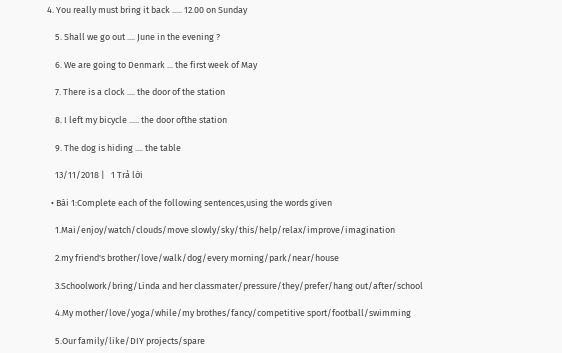4. You really must bring it back ..... 12.00 on Sunday

    5. Shall we go out .... June in the evening ?

    6. We are going to Denmark ... the first week of May

    7. There is a clock .... the door of the station

    8. I left my bicycle ..... the door ofthe station

    9. The dog is hiding .... the table

    13/11/2018 |   1 Trả lời

  • Bài 1:Complete each of the following sentences,using the words given

    1.Mai/enjoy/watch/clouds/move slowly/sky/this/help/relax/improve/imagination

    2.my friend's brother/love/walk/dog/every morning/park/near/house

    3.Schoolwork/bring/Linda and her classmater/pressure/they/prefer/hang out/after/school

    4.My mother/love/yoga/while/my brothes/fancy/competitive sport/football/swimming

    5.Our family/like/DIY projects/spare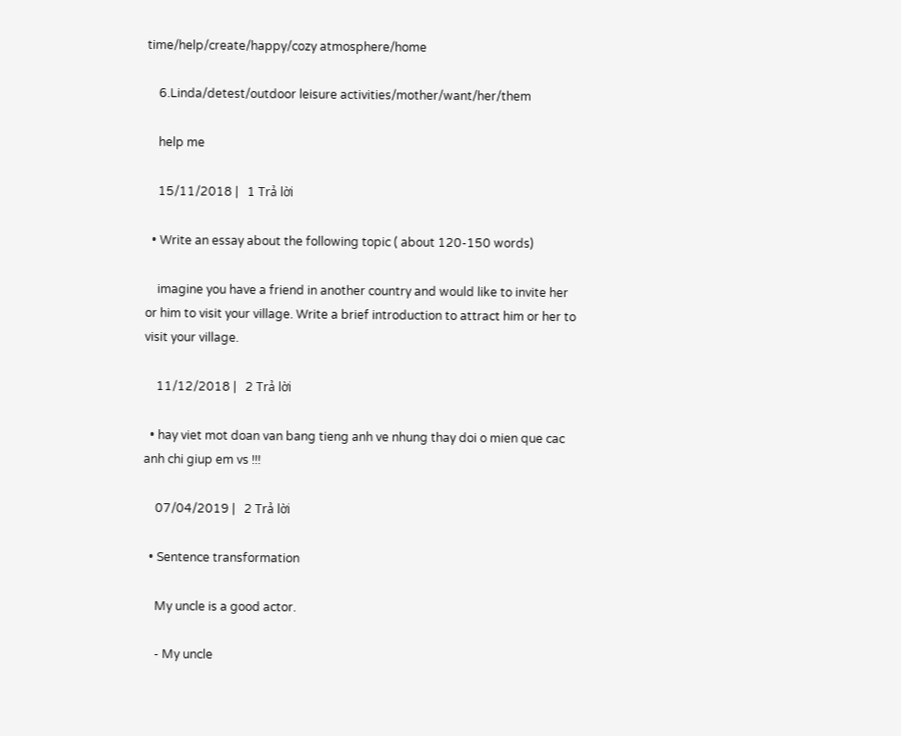time/help/create/happy/cozy atmosphere/home

    6.Linda/detest/outdoor leisure activities/mother/want/her/them

    help me

    15/11/2018 |   1 Trả lời

  • Write an essay about the following topic ( about 120-150 words)

    imagine you have a friend in another country and would like to invite her or him to visit your village. Write a brief introduction to attract him or her to visit your village.

    11/12/2018 |   2 Trả lời

  • hay viet mot doan van bang tieng anh ve nhung thay doi o mien que cac anh chi giup em vs !!!

    07/04/2019 |   2 Trả lời

  • Sentence transformation

    My uncle is a good actor.

    - My uncle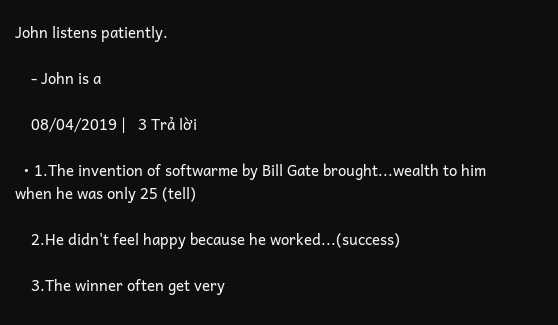John listens patiently.

    - John is a

    08/04/2019 |   3 Trả lời

  • 1.The invention of softwarme by Bill Gate brought...wealth to him when he was only 25 (tell)

    2.He didn't feel happy because he worked...(success)

    3.The winner often get very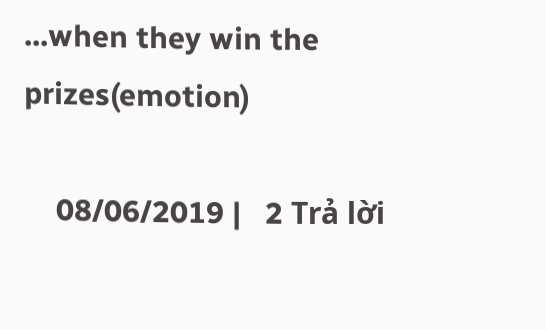...when they win the prizes(emotion)

    08/06/2019 |   2 Trả lời